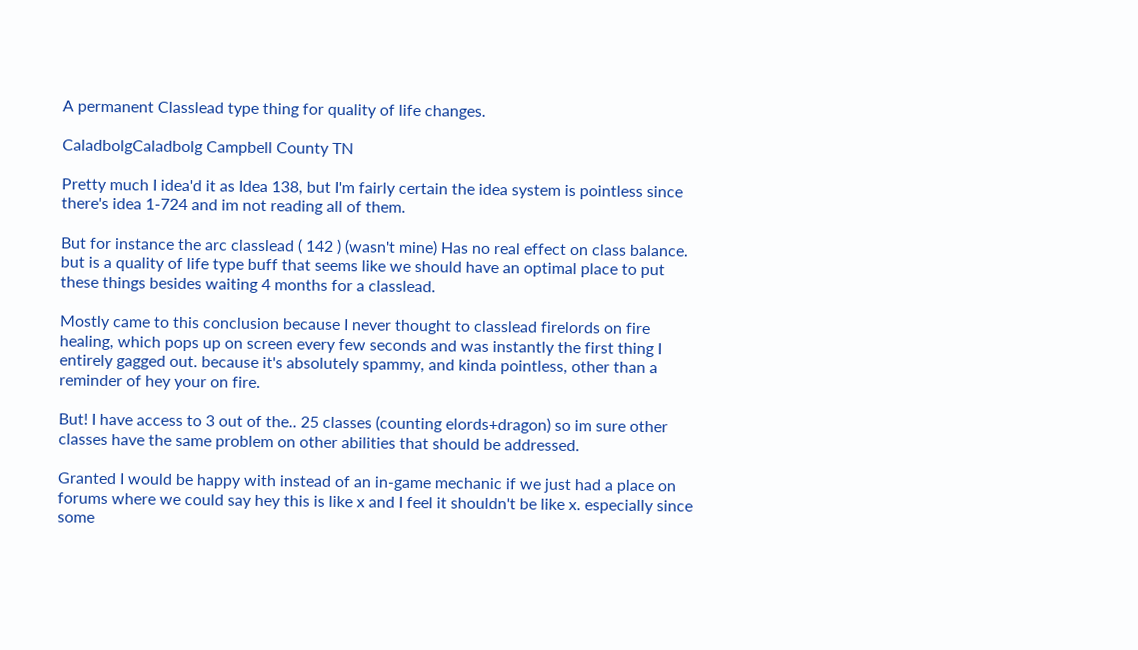A permanent Classlead type thing for quality of life changes.

CaladbolgCaladbolg Campbell County TN

Pretty much I idea'd it as Idea 138, but I'm fairly certain the idea system is pointless since there's idea 1-724 and im not reading all of them.

But for instance the arc classlead ( 142 ) (wasn't mine) Has no real effect on class balance. but is a quality of life type buff that seems like we should have an optimal place to put these things besides waiting 4 months for a classlead.

Mostly came to this conclusion because I never thought to classlead firelords on fire healing, which pops up on screen every few seconds and was instantly the first thing I entirely gagged out. because it's absolutely spammy, and kinda pointless, other than a reminder of hey your on fire.

But! I have access to 3 out of the.. 25 classes (counting elords+dragon) so im sure other classes have the same problem on other abilities that should be addressed.

Granted I would be happy with instead of an in-game mechanic if we just had a place on forums where we could say hey this is like x and I feel it shouldn't be like x. especially since some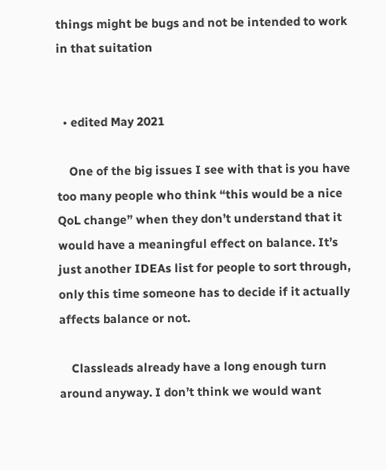things might be bugs and not be intended to work in that suitation


  • edited May 2021

    One of the big issues I see with that is you have too many people who think “this would be a nice QoL change” when they don’t understand that it would have a meaningful effect on balance. It’s just another IDEAs list for people to sort through, only this time someone has to decide if it actually affects balance or not.

    Classleads already have a long enough turn around anyway. I don’t think we would want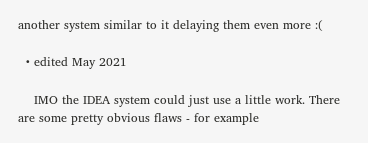another system similar to it delaying them even more :(

  • edited May 2021

    IMO the IDEA system could just use a little work. There are some pretty obvious flaws - for example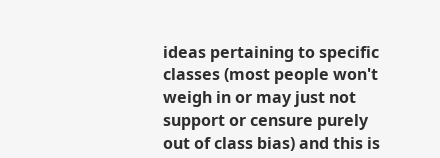ideas pertaining to specific classes (most people won't weigh in or may just not support or censure purely out of class bias) and this is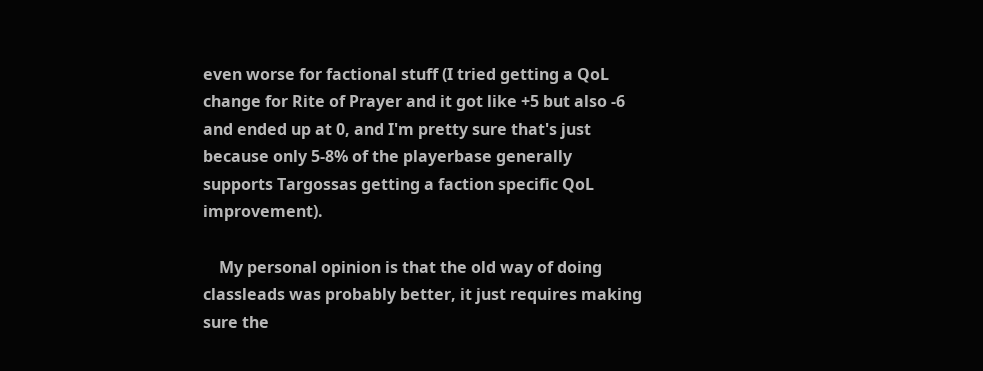even worse for factional stuff (I tried getting a QoL change for Rite of Prayer and it got like +5 but also -6 and ended up at 0, and I'm pretty sure that's just because only 5-8% of the playerbase generally supports Targossas getting a faction specific QoL improvement).

    My personal opinion is that the old way of doing classleads was probably better, it just requires making sure the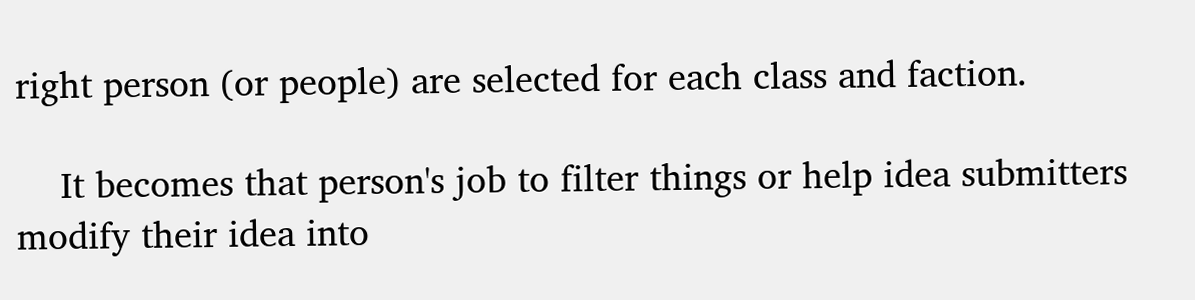right person (or people) are selected for each class and faction.

    It becomes that person's job to filter things or help idea submitters modify their idea into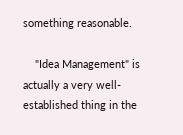something reasonable.

    "Idea Management" is actually a very well-established thing in the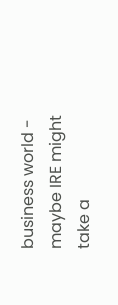business world - maybe IRE might take a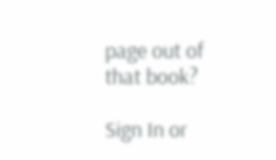page out of that book?

Sign In or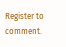Register to comment.